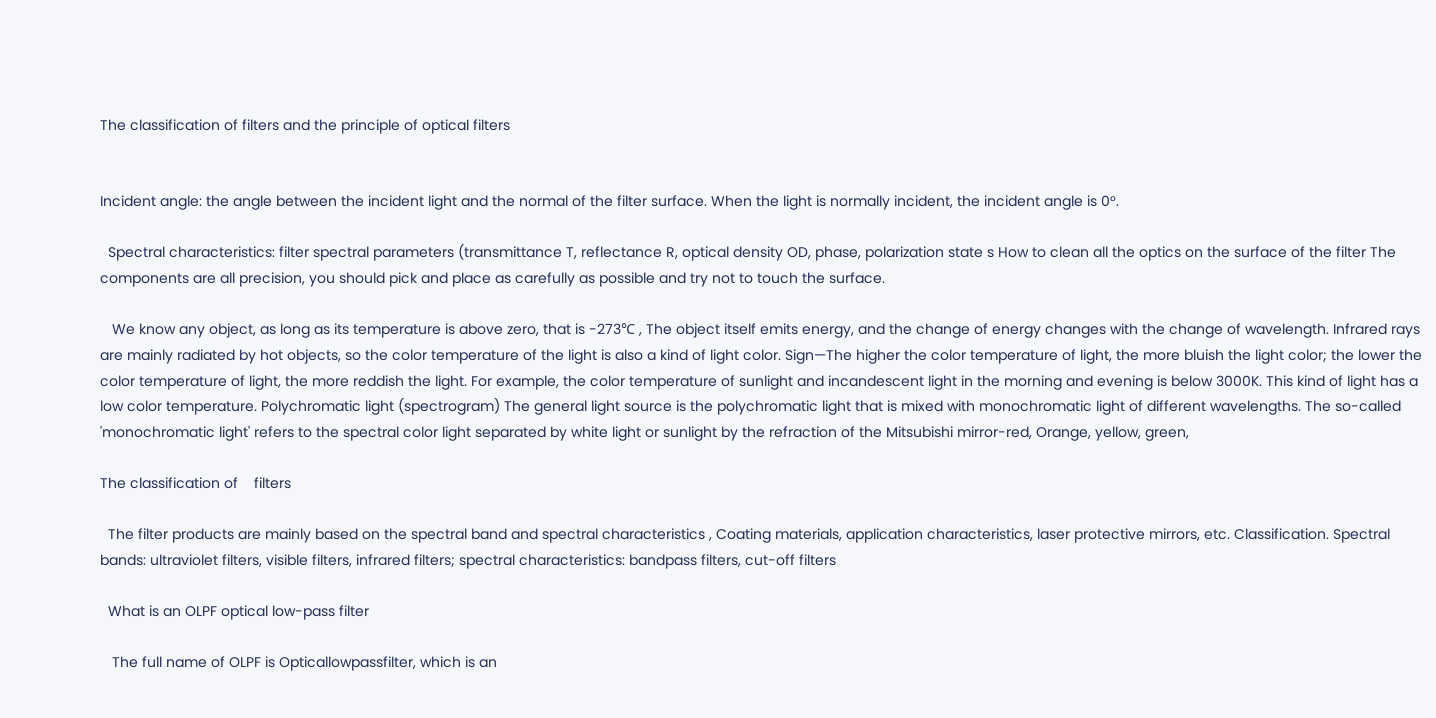The classification of filters and the principle of optical filters


Incident angle: the angle between the incident light and the normal of the filter surface. When the light is normally incident, the incident angle is 0°.

  Spectral characteristics: filter spectral parameters (transmittance T, reflectance R, optical density OD, phase, polarization state s How to clean all the optics on the surface of the filter The components are all precision, you should pick and place as carefully as possible and try not to touch the surface.

   We know any object, as long as its temperature is above zero, that is -273℃ , The object itself emits energy, and the change of energy changes with the change of wavelength. Infrared rays are mainly radiated by hot objects, so the color temperature of the light is also a kind of light color. Sign—The higher the color temperature of light, the more bluish the light color; the lower the color temperature of light, the more reddish the light. For example, the color temperature of sunlight and incandescent light in the morning and evening is below 3000K. This kind of light has a low color temperature. Polychromatic light (spectrogram) The general light source is the polychromatic light that is mixed with monochromatic light of different wavelengths. The so-called 'monochromatic light' refers to the spectral color light separated by white light or sunlight by the refraction of the Mitsubishi mirror-red, Orange, yellow, green,

The classification of    filters

  The filter products are mainly based on the spectral band and spectral characteristics , Coating materials, application characteristics, laser protective mirrors, etc. Classification. Spectral bands: ultraviolet filters, visible filters, infrared filters; spectral characteristics: bandpass filters, cut-off filters

  What is an OLPF optical low-pass filter

   The full name of OLPF is Opticallowpassfilter, which is an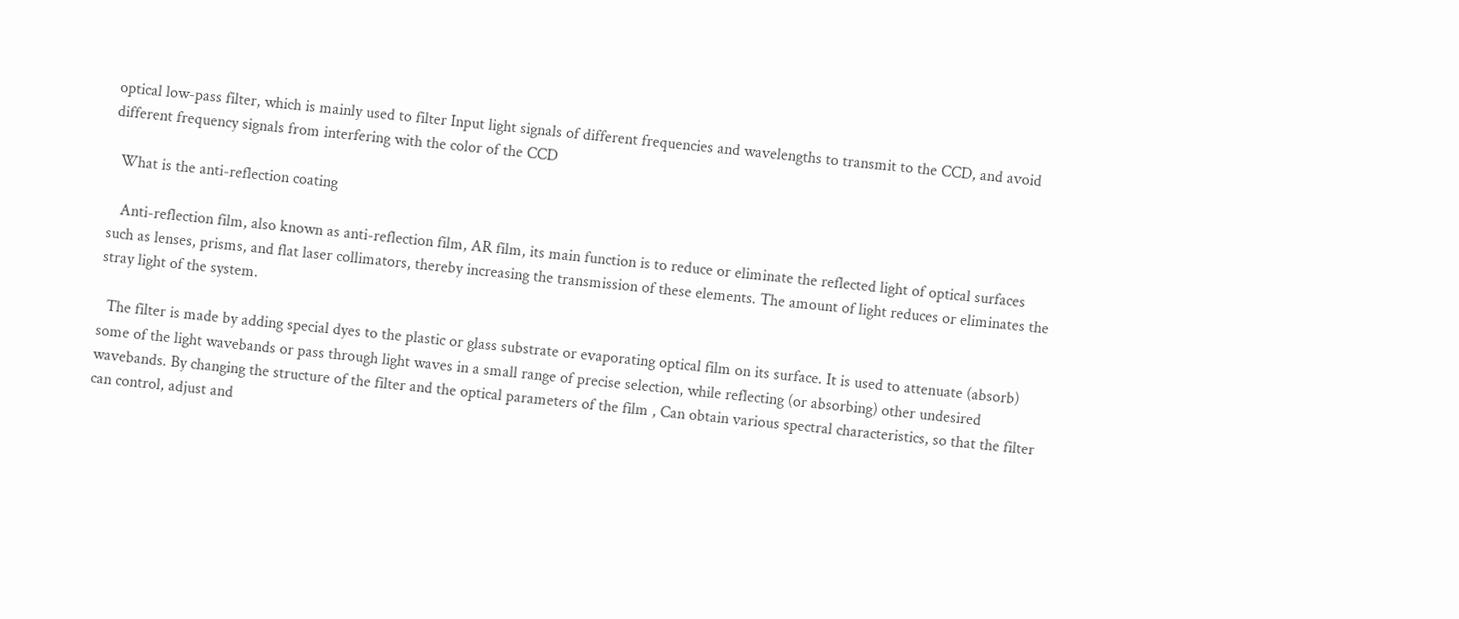optical low-pass filter, which is mainly used to filter Input light signals of different frequencies and wavelengths to transmit to the CCD, and avoid different frequency signals from interfering with the color of the CCD

  What is the anti-reflection coating

   Anti-reflection film, also known as anti-reflection film, AR film, its main function is to reduce or eliminate the reflected light of optical surfaces such as lenses, prisms, and flat laser collimators, thereby increasing the transmission of these elements. The amount of light reduces or eliminates the stray light of the system.

  The filter is made by adding special dyes to the plastic or glass substrate or evaporating optical film on its surface. It is used to attenuate (absorb) some of the light wavebands or pass through light waves in a small range of precise selection, while reflecting (or absorbing) other undesired wavebands. By changing the structure of the filter and the optical parameters of the film , Can obtain various spectral characteristics, so that the filter can control, adjust and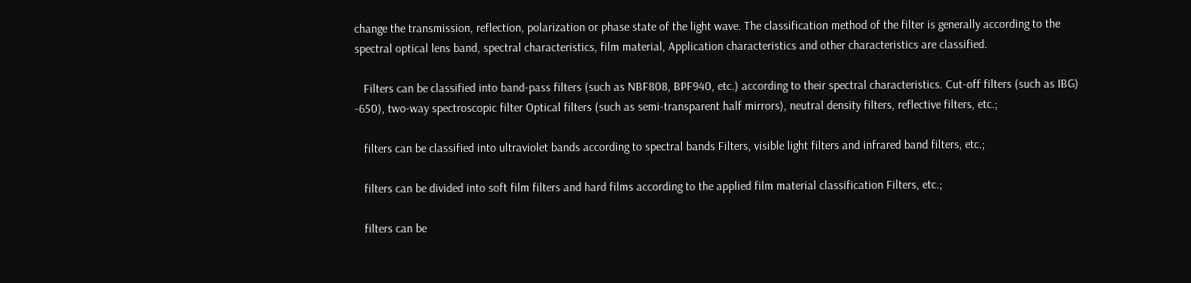change the transmission, reflection, polarization or phase state of the light wave. The classification method of the filter is generally according to the spectral optical lens band, spectral characteristics, film material, Application characteristics and other characteristics are classified.

   Filters can be classified into band-pass filters (such as NBF808, BPF940, etc.) according to their spectral characteristics. Cut-off filters (such as IBG) -650), two-way spectroscopic filter Optical filters (such as semi-transparent half mirrors), neutral density filters, reflective filters, etc.;

   filters can be classified into ultraviolet bands according to spectral bands Filters, visible light filters and infrared band filters, etc.;

   filters can be divided into soft film filters and hard films according to the applied film material classification Filters, etc.;

   filters can be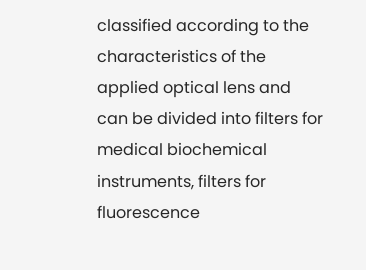classified according to the characteristics of the applied optical lens and can be divided into filters for medical biochemical instruments, filters for fluorescence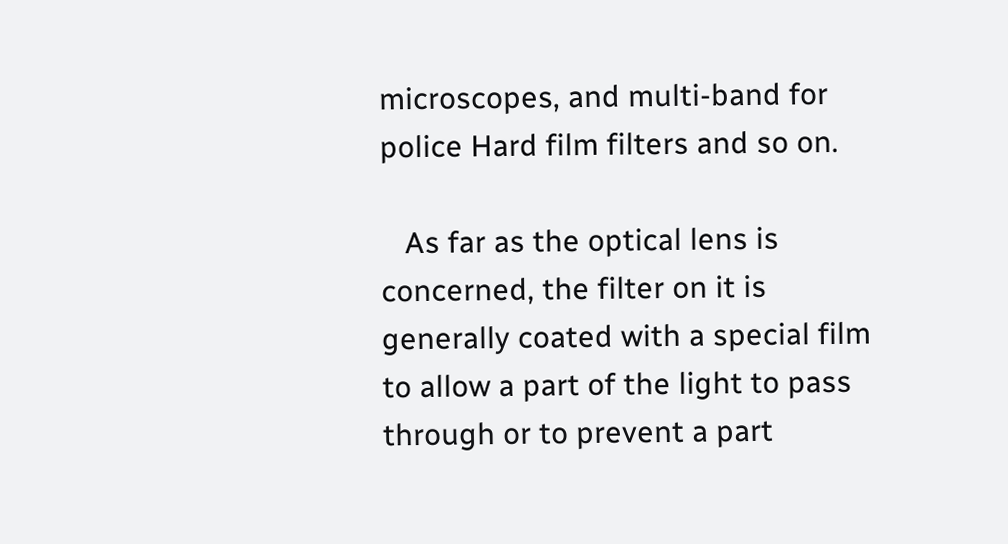microscopes, and multi-band for police Hard film filters and so on.

   As far as the optical lens is concerned, the filter on it is generally coated with a special film to allow a part of the light to pass through or to prevent a part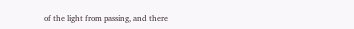of the light from passing, and there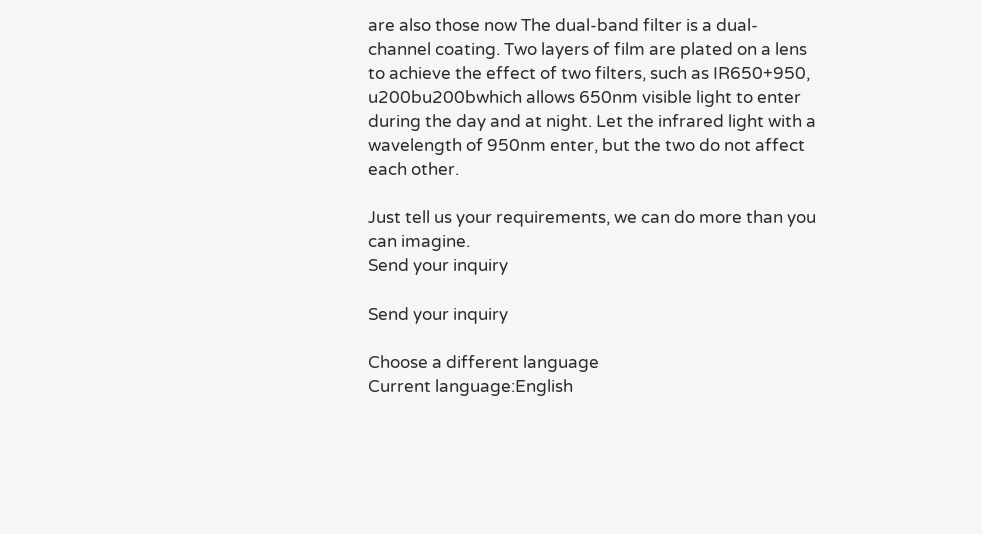are also those now The dual-band filter is a dual-channel coating. Two layers of film are plated on a lens to achieve the effect of two filters, such as IR650+950, u200bu200bwhich allows 650nm visible light to enter during the day and at night. Let the infrared light with a wavelength of 950nm enter, but the two do not affect each other.

Just tell us your requirements, we can do more than you can imagine.
Send your inquiry

Send your inquiry

Choose a different language
Current language:English